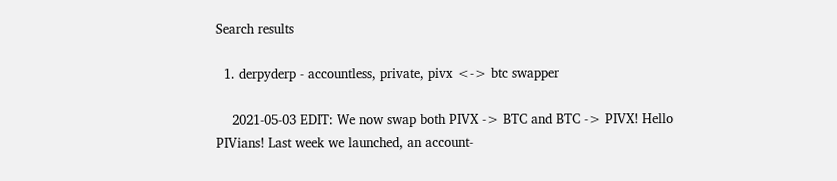Search results

  1. derpyderp - accountless, private, pivx <-> btc swapper

    2021-05-03 EDIT: We now swap both PIVX -> BTC and BTC -> PIVX! Hello PIVians! Last week we launched, an account-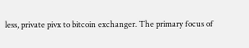less, private pivx to bitcoin exchanger. The primary focus of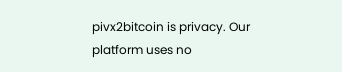pivx2bitcoin is privacy. Our platform uses no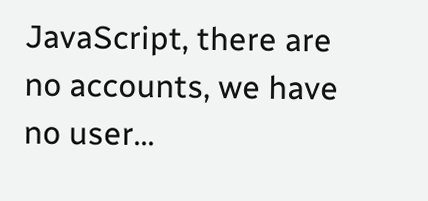JavaScript, there are no accounts, we have no user...